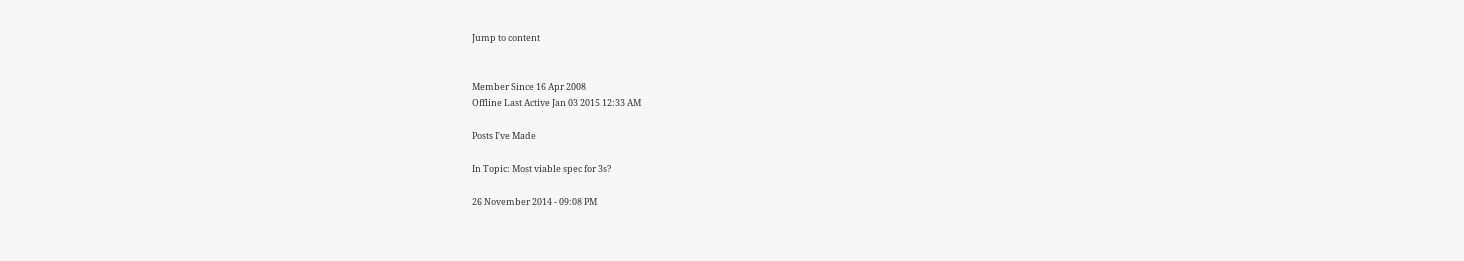Jump to content


Member Since 16 Apr 2008
Offline Last Active Jan 03 2015 12:33 AM

Posts I've Made

In Topic: Most viable spec for 3s?

26 November 2014 - 09:08 PM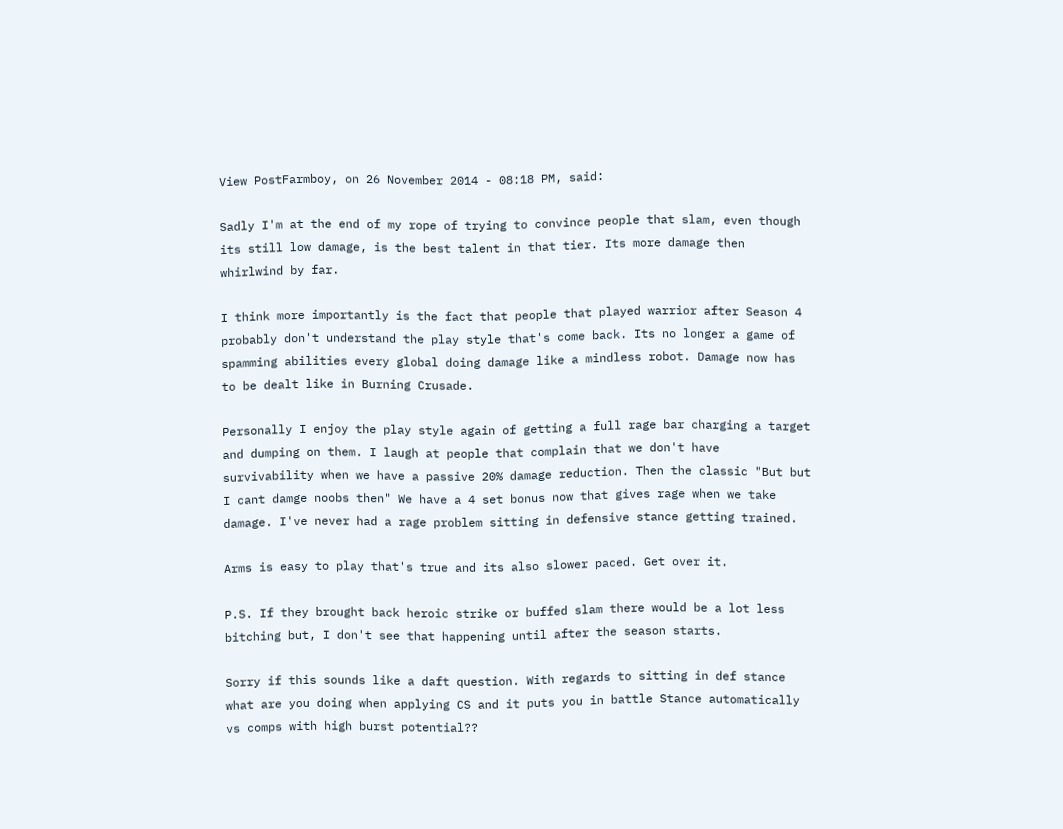View PostFarmboy, on 26 November 2014 - 08:18 PM, said:

Sadly I'm at the end of my rope of trying to convince people that slam, even though its still low damage, is the best talent in that tier. Its more damage then whirlwind by far.

I think more importantly is the fact that people that played warrior after Season 4 probably don't understand the play style that's come back. Its no longer a game of spamming abilities every global doing damage like a mindless robot. Damage now has to be dealt like in Burning Crusade.

Personally I enjoy the play style again of getting a full rage bar charging a target and dumping on them. I laugh at people that complain that we don't have survivability when we have a passive 20% damage reduction. Then the classic "But but I cant damge noobs then" We have a 4 set bonus now that gives rage when we take damage. I've never had a rage problem sitting in defensive stance getting trained.

Arms is easy to play that's true and its also slower paced. Get over it.

P.S. If they brought back heroic strike or buffed slam there would be a lot less bitching but, I don't see that happening until after the season starts.

Sorry if this sounds like a daft question. With regards to sitting in def stance what are you doing when applying CS and it puts you in battle Stance automatically vs comps with high burst potential??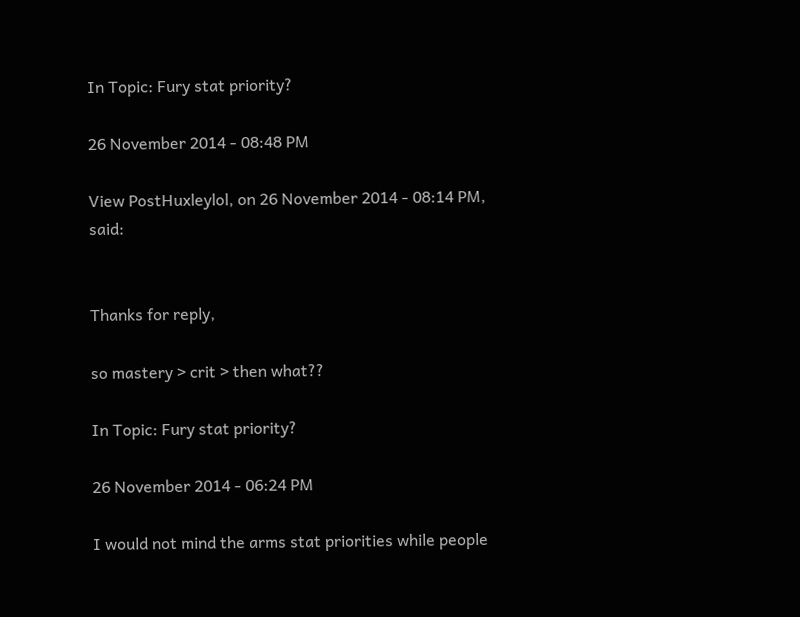In Topic: Fury stat priority?

26 November 2014 - 08:48 PM

View PostHuxleylol, on 26 November 2014 - 08:14 PM, said:


Thanks for reply,

so mastery > crit > then what??

In Topic: Fury stat priority?

26 November 2014 - 06:24 PM

I would not mind the arms stat priorities while people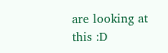are looking at this :D